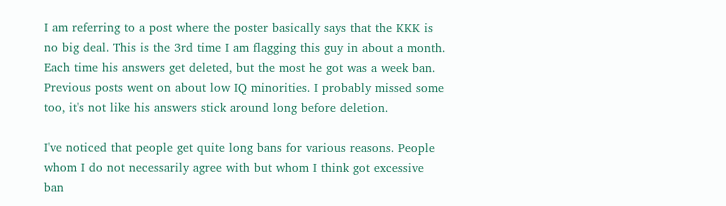I am referring to a post where the poster basically says that the KKK is no big deal. This is the 3rd time I am flagging this guy in about a month. Each time his answers get deleted, but the most he got was a week ban. Previous posts went on about low IQ minorities. I probably missed some too, it's not like his answers stick around long before deletion.

I've noticed that people get quite long bans for various reasons. People whom I do not necessarily agree with but whom I think got excessive ban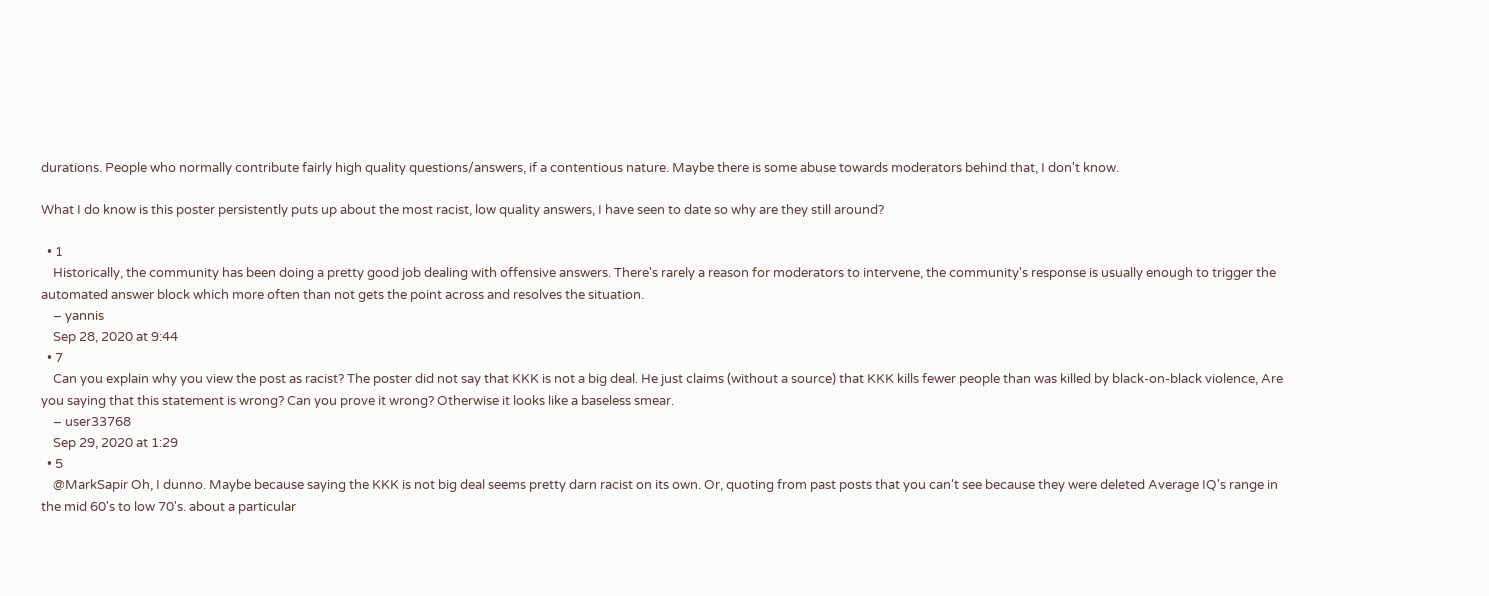durations. People who normally contribute fairly high quality questions/answers, if a contentious nature. Maybe there is some abuse towards moderators behind that, I don't know.

What I do know is this poster persistently puts up about the most racist, low quality answers, I have seen to date so why are they still around?

  • 1
    Historically, the community has been doing a pretty good job dealing with offensive answers. There's rarely a reason for moderators to intervene, the community's response is usually enough to trigger the automated answer block which more often than not gets the point across and resolves the situation.
    – yannis
    Sep 28, 2020 at 9:44
  • 7
    Can you explain why you view the post as racist? The poster did not say that KKK is not a big deal. He just claims (without a source) that KKK kills fewer people than was killed by black-on-black violence, Are you saying that this statement is wrong? Can you prove it wrong? Otherwise it looks like a baseless smear.
    – user33768
    Sep 29, 2020 at 1:29
  • 5
    @MarkSapir Oh, I dunno. Maybe because saying the KKK is not big deal seems pretty darn racist on its own. Or, quoting from past posts that you can't see because they were deleted Average IQ's range in the mid 60's to low 70's. about a particular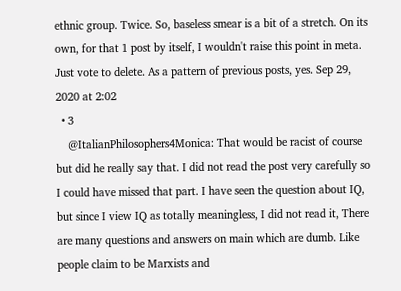ethnic group. Twice. So, baseless smear is a bit of a stretch. On its own, for that 1 post by itself, I wouldn't raise this point in meta. Just vote to delete. As a pattern of previous posts, yes. Sep 29, 2020 at 2:02
  • 3
    @ItalianPhilosophers4Monica: That would be racist of course but did he really say that. I did not read the post very carefully so I could have missed that part. I have seen the question about IQ, but since I view IQ as totally meaningless, I did not read it, There are many questions and answers on main which are dumb. Like people claim to be Marxists and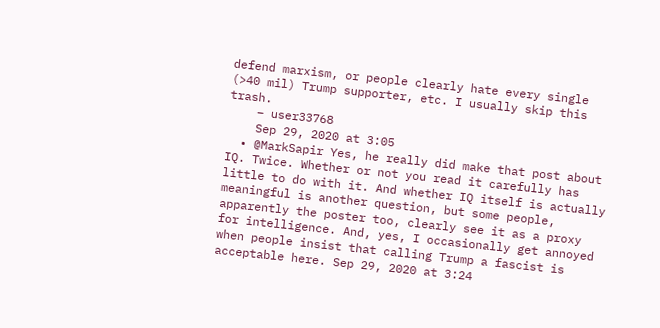defend marxism, or people clearly hate every single (>40 mil) Trump supporter, etc. I usually skip this trash.
    – user33768
    Sep 29, 2020 at 3:05
  • @MarkSapir Yes, he really did make that post about IQ. Twice. Whether or not you read it carefully has little to do with it. And whether IQ itself is actually meaningful is another question, but some people, apparently the poster too, clearly see it as a proxy for intelligence. And, yes, I occasionally get annoyed when people insist that calling Trump a fascist is acceptable here. Sep 29, 2020 at 3:24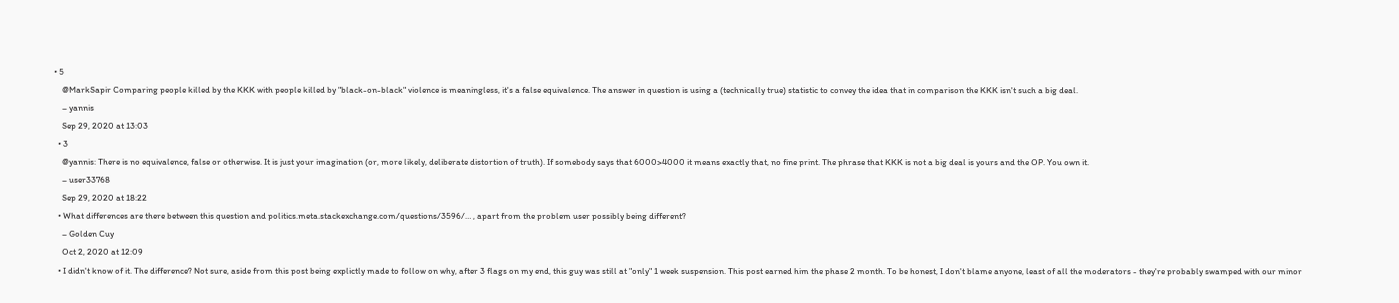• 5
    @MarkSapir Comparing people killed by the KKK with people killed by "black-on-black" violence is meaningless, it's a false equivalence. The answer in question is using a (technically true) statistic to convey the idea that in comparison the KKK isn't such a big deal.
    – yannis
    Sep 29, 2020 at 13:03
  • 3
    @yannis: There is no equivalence, false or otherwise. It is just your imagination (or, more likely, deliberate distortion of truth). If somebody says that 6000>4000 it means exactly that, no fine print. The phrase that KKK is not a big deal is yours and the OP. You own it.
    – user33768
    Sep 29, 2020 at 18:22
  • What differences are there between this question and politics.meta.stackexchange.com/questions/3596/… , apart from the problem user possibly being different?
    – Golden Cuy
    Oct 2, 2020 at 12:09
  • I didn't know of it. The difference? Not sure, aside from this post being explictly made to follow on why, after 3 flags on my end, this guy was still at "only" 1 week suspension. This post earned him the phase 2 month. To be honest, I don't blame anyone, least of all the moderators - they're probably swamped with our minor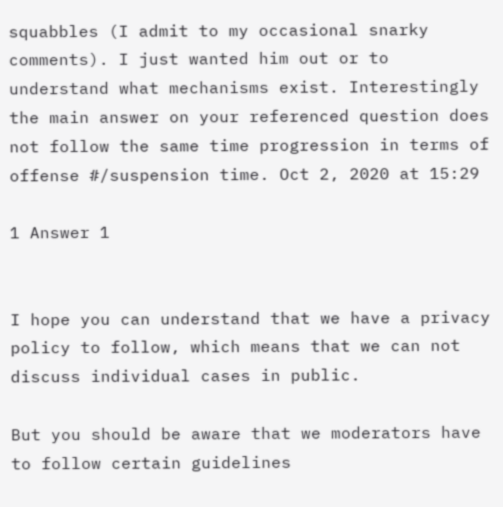squabbles (I admit to my occasional snarky comments). I just wanted him out or to understand what mechanisms exist. Interestingly the main answer on your referenced question does not follow the same time progression in terms of offense #/suspension time. Oct 2, 2020 at 15:29

1 Answer 1


I hope you can understand that we have a privacy policy to follow, which means that we can not discuss individual cases in public.

But you should be aware that we moderators have to follow certain guidelines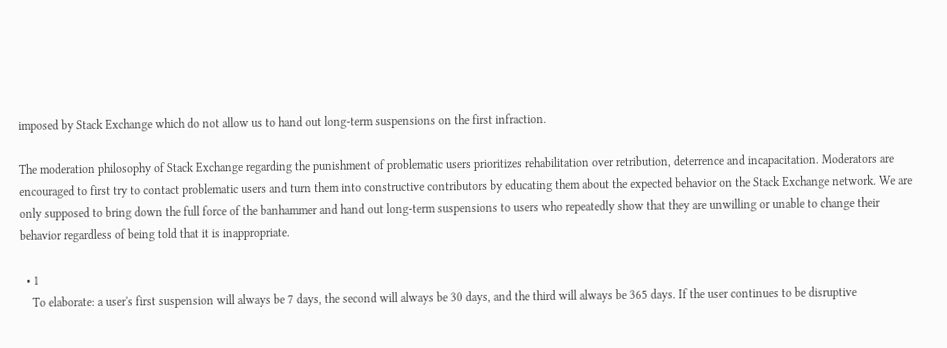imposed by Stack Exchange which do not allow us to hand out long-term suspensions on the first infraction.

The moderation philosophy of Stack Exchange regarding the punishment of problematic users prioritizes rehabilitation over retribution, deterrence and incapacitation. Moderators are encouraged to first try to contact problematic users and turn them into constructive contributors by educating them about the expected behavior on the Stack Exchange network. We are only supposed to bring down the full force of the banhammer and hand out long-term suspensions to users who repeatedly show that they are unwilling or unable to change their behavior regardless of being told that it is inappropriate.

  • 1
    To elaborate: a user's first suspension will always be 7 days, the second will always be 30 days, and the third will always be 365 days. If the user continues to be disruptive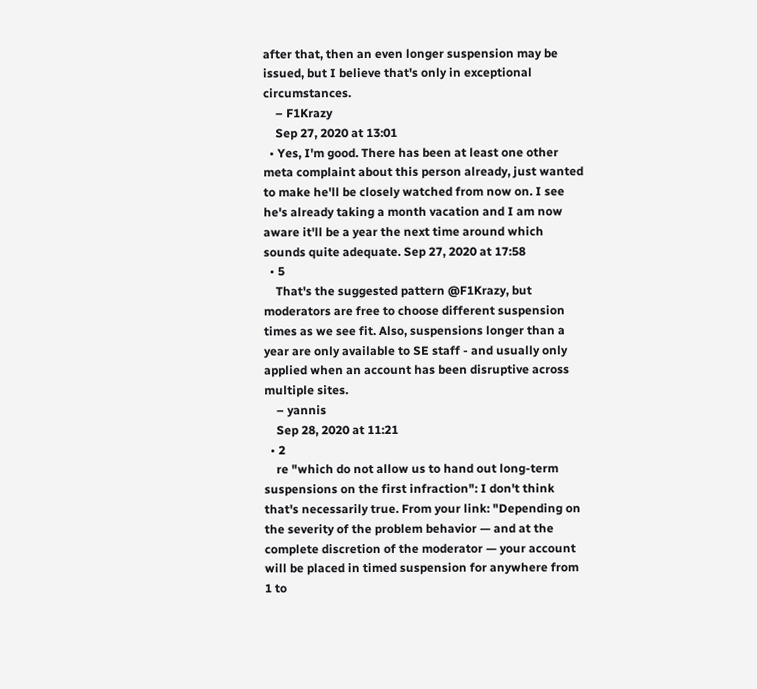after that, then an even longer suspension may be issued, but I believe that's only in exceptional circumstances.
    – F1Krazy
    Sep 27, 2020 at 13:01
  • Yes, I'm good. There has been at least one other meta complaint about this person already, just wanted to make he'll be closely watched from now on. I see he's already taking a month vacation and I am now aware it'll be a year the next time around which sounds quite adequate. Sep 27, 2020 at 17:58
  • 5
    That's the suggested pattern @F1Krazy, but moderators are free to choose different suspension times as we see fit. Also, suspensions longer than a year are only available to SE staff - and usually only applied when an account has been disruptive across multiple sites.
    – yannis
    Sep 28, 2020 at 11:21
  • 2
    re "which do not allow us to hand out long-term suspensions on the first infraction": I don't think that's necessarily true. From your link: "Depending on the severity of the problem behavior — and at the complete discretion of the moderator — your account will be placed in timed suspension for anywhere from 1 to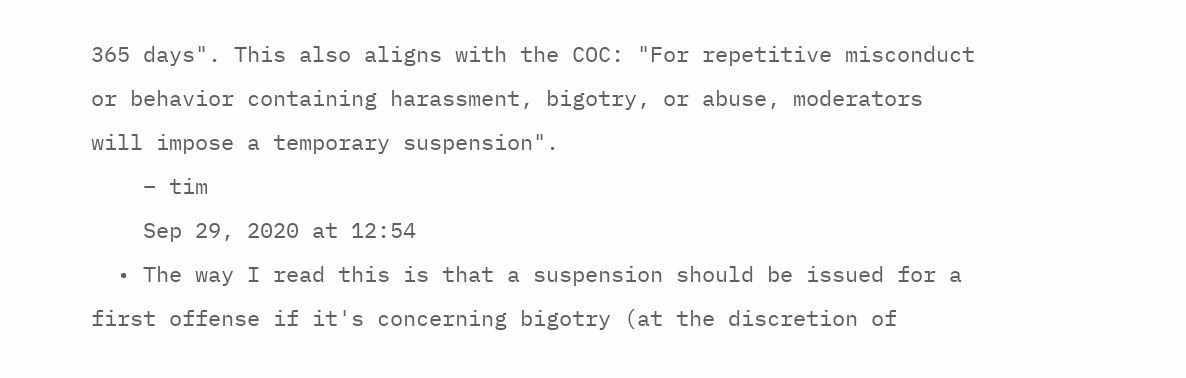365 days". This also aligns with the COC: "For repetitive misconduct or behavior containing harassment, bigotry, or abuse, moderators will impose a temporary suspension".
    – tim
    Sep 29, 2020 at 12:54
  • The way I read this is that a suspension should be issued for a first offense if it's concerning bigotry (at the discretion of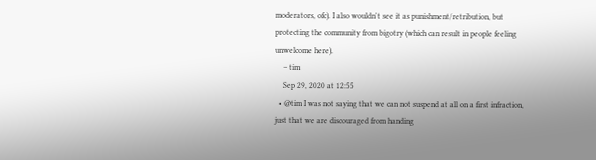moderators, ofc). I also wouldn't see it as punishment/retribution, but protecting the community from bigotry (which can result in people feeling unwelcome here).
    – tim
    Sep 29, 2020 at 12:55
  • @tim I was not saying that we can not suspend at all on a first infraction, just that we are discouraged from handing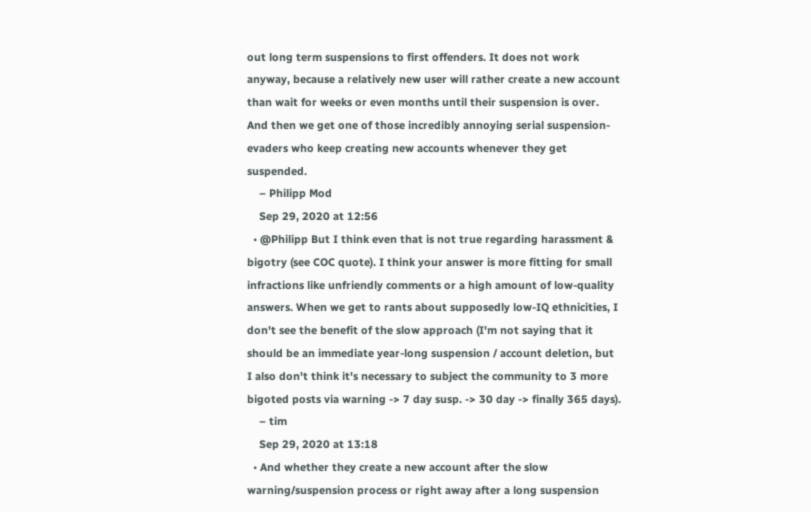out long term suspensions to first offenders. It does not work anyway, because a relatively new user will rather create a new account than wait for weeks or even months until their suspension is over. And then we get one of those incredibly annoying serial suspension-evaders who keep creating new accounts whenever they get suspended.
    – Philipp Mod
    Sep 29, 2020 at 12:56
  • @Philipp But I think even that is not true regarding harassment & bigotry (see COC quote). I think your answer is more fitting for small infractions like unfriendly comments or a high amount of low-quality answers. When we get to rants about supposedly low-IQ ethnicities, I don't see the benefit of the slow approach (I'm not saying that it should be an immediate year-long suspension / account deletion, but I also don't think it's necessary to subject the community to 3 more bigoted posts via warning -> 7 day susp. -> 30 day -> finally 365 days).
    – tim
    Sep 29, 2020 at 13:18
  • And whether they create a new account after the slow warning/suspension process or right away after a long suspension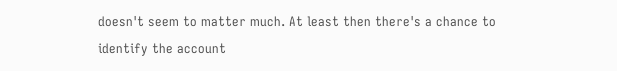doesn't seem to matter much. At least then there's a chance to identify the account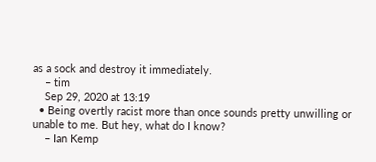as a sock and destroy it immediately.
    – tim
    Sep 29, 2020 at 13:19
  • Being overtly racist more than once sounds pretty unwilling or unable to me. But hey, what do I know?
    – Ian Kemp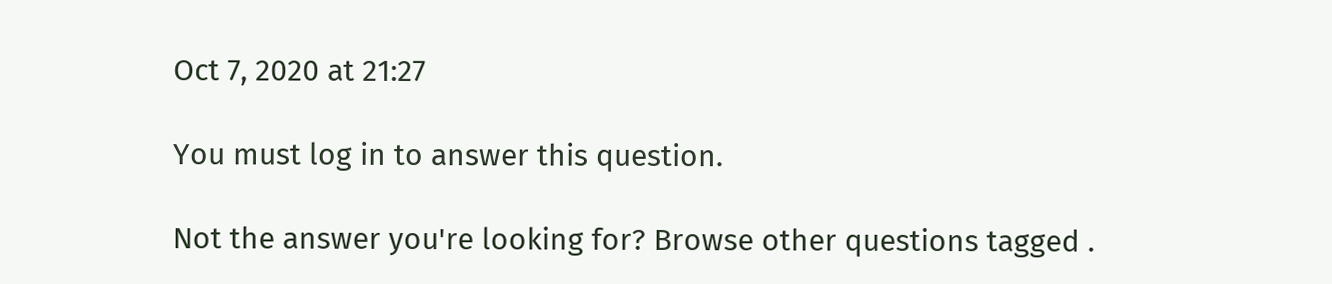Oct 7, 2020 at 21:27

You must log in to answer this question.

Not the answer you're looking for? Browse other questions tagged .